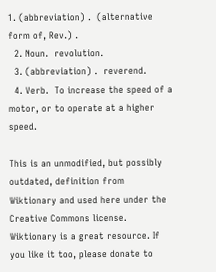1. (abbreviation) .  (alternative form of, Rev.) .
  2. Noun.  revolution.
  3. (abbreviation) .  reverend.
  4. Verb.  To increase the speed of a motor, or to operate at a higher speed.

This is an unmodified, but possibly outdated, definition from Wiktionary and used here under the Creative Commons license. Wiktionary is a great resource. If you like it too, please donate to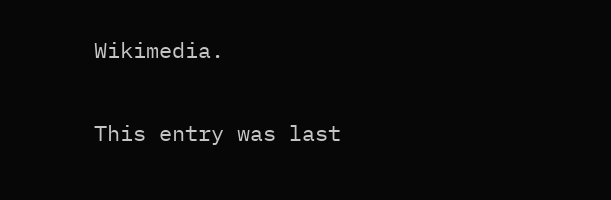Wikimedia.

This entry was last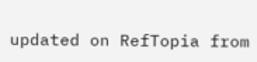updated on RefTopia from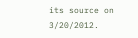its source on 3/20/2012.